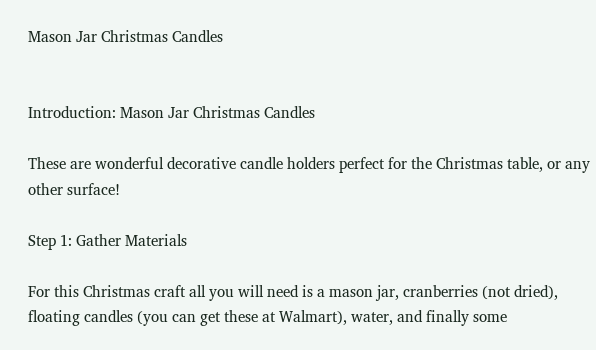Mason Jar Christmas Candles


Introduction: Mason Jar Christmas Candles

These are wonderful decorative candle holders perfect for the Christmas table, or any other surface!

Step 1: Gather Materials

For this Christmas craft all you will need is a mason jar, cranberries (not dried), floating candles (you can get these at Walmart), water, and finally some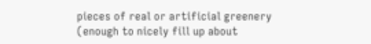pieces of real or artificial greenery (enough to nicely fill up about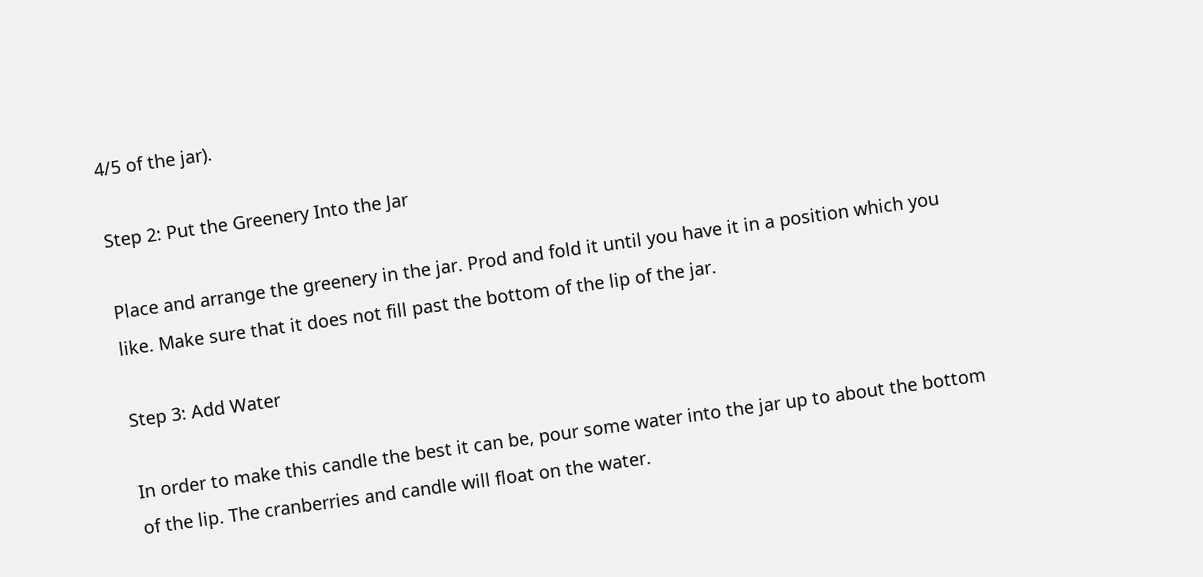4/5 of the jar).

Step 2: Put the Greenery Into the Jar

Place and arrange the greenery in the jar. Prod and fold it until you have it in a position which you like. Make sure that it does not fill past the bottom of the lip of the jar.

Step 3: Add Water

In order to make this candle the best it can be, pour some water into the jar up to about the bottom of the lip. The cranberries and candle will float on the water.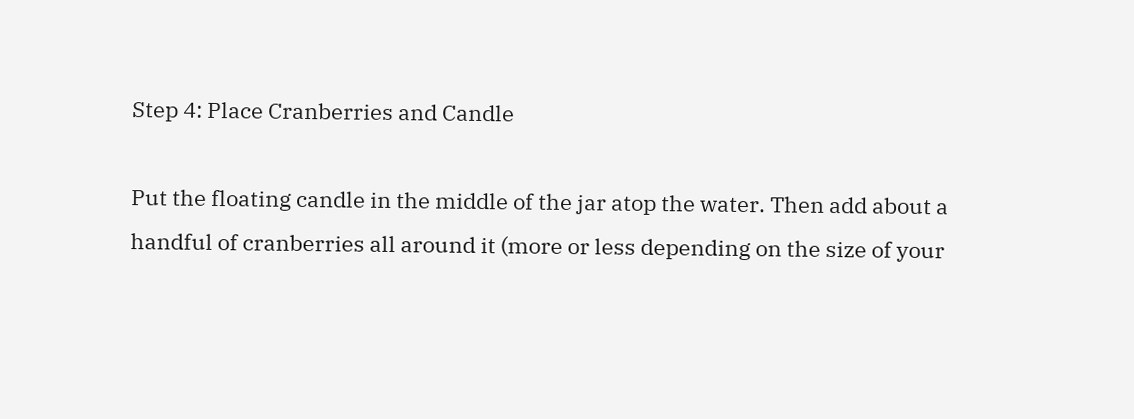Step 4: Place Cranberries and Candle

Put the floating candle in the middle of the jar atop the water. Then add about a handful of cranberries all around it (more or less depending on the size of your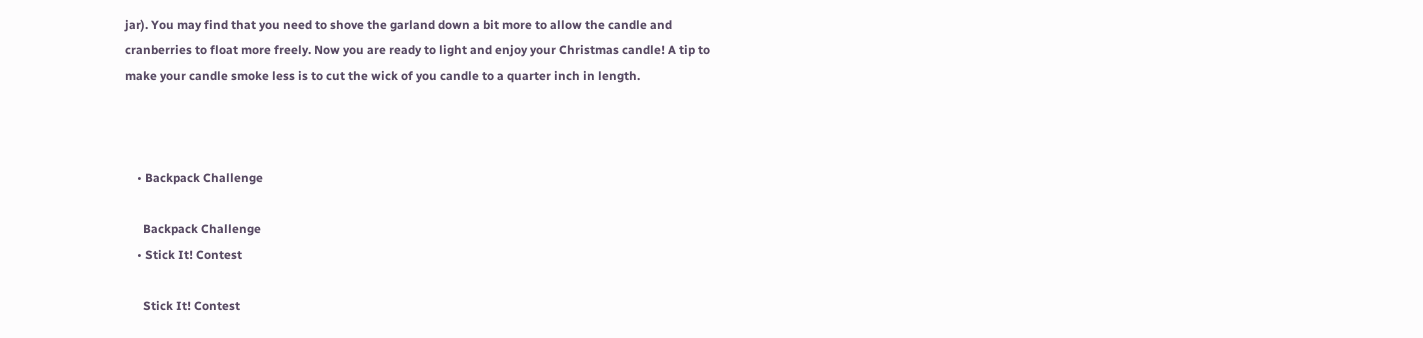jar). You may find that you need to shove the garland down a bit more to allow the candle and cranberries to float more freely. Now you are ready to light and enjoy your Christmas candle! A tip to make your candle smoke less is to cut the wick of you candle to a quarter inch in length.



    • Backpack Challenge

      Backpack Challenge
    • Stick It! Contest

      Stick It! Contest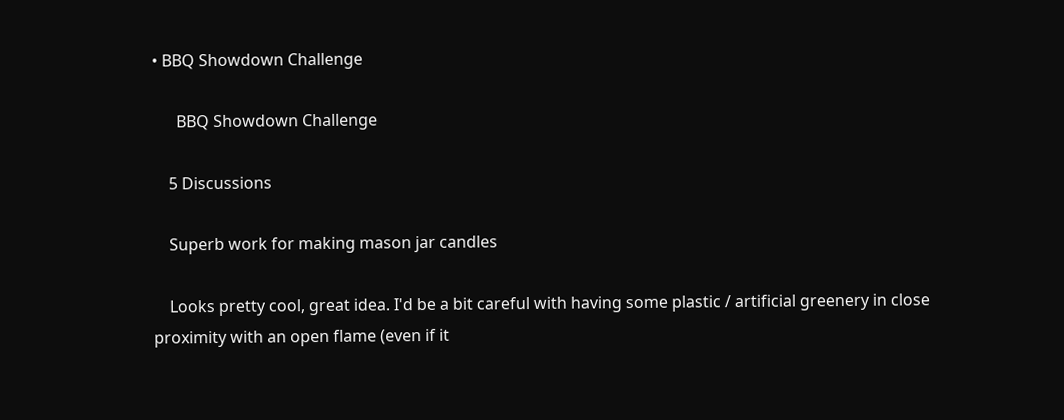• BBQ Showdown Challenge

      BBQ Showdown Challenge

    5 Discussions

    Superb work for making mason jar candles

    Looks pretty cool, great idea. I'd be a bit careful with having some plastic / artificial greenery in close proximity with an open flame (even if it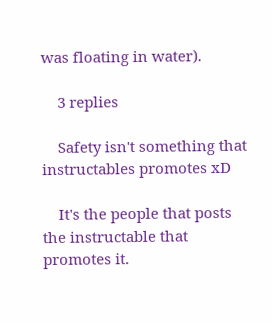was floating in water).

    3 replies

    Safety isn't something that instructables promotes xD

    It's the people that posts the instructable that promotes it.